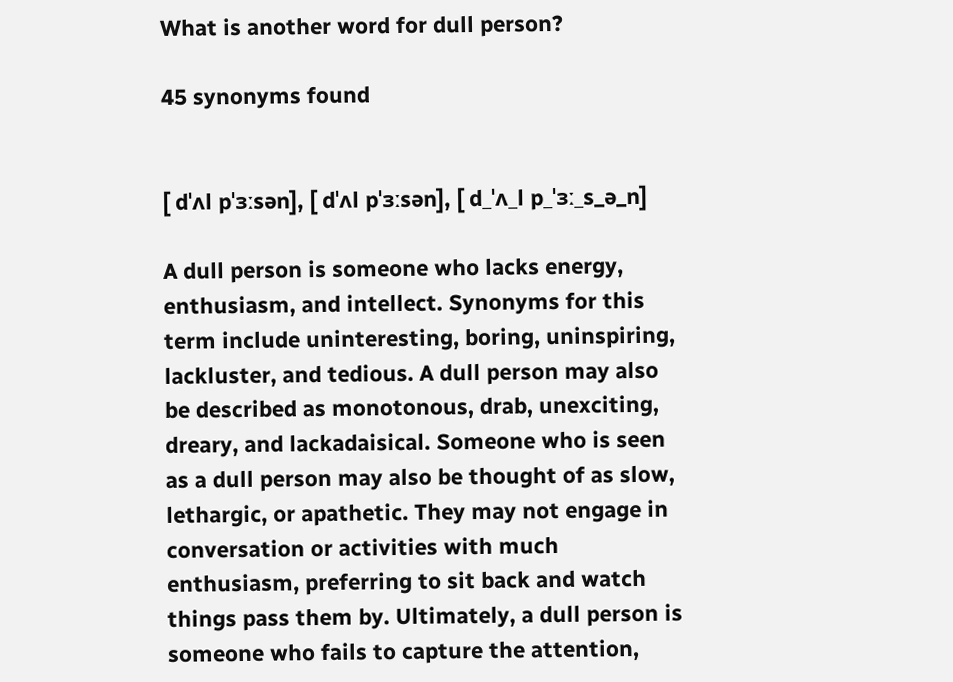What is another word for dull person?

45 synonyms found


[ dˈʌl pˈɜːsən], [ dˈʌl pˈɜːsən], [ d_ˈʌ_l p_ˈɜː_s_ə_n]

A dull person is someone who lacks energy, enthusiasm, and intellect. Synonyms for this term include uninteresting, boring, uninspiring, lackluster, and tedious. A dull person may also be described as monotonous, drab, unexciting, dreary, and lackadaisical. Someone who is seen as a dull person may also be thought of as slow, lethargic, or apathetic. They may not engage in conversation or activities with much enthusiasm, preferring to sit back and watch things pass them by. Ultimately, a dull person is someone who fails to capture the attention,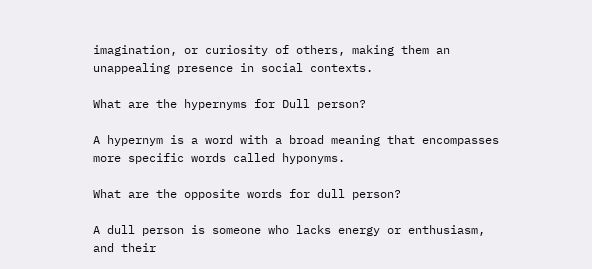imagination, or curiosity of others, making them an unappealing presence in social contexts.

What are the hypernyms for Dull person?

A hypernym is a word with a broad meaning that encompasses more specific words called hyponyms.

What are the opposite words for dull person?

A dull person is someone who lacks energy or enthusiasm, and their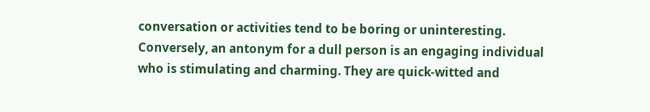conversation or activities tend to be boring or uninteresting. Conversely, an antonym for a dull person is an engaging individual who is stimulating and charming. They are quick-witted and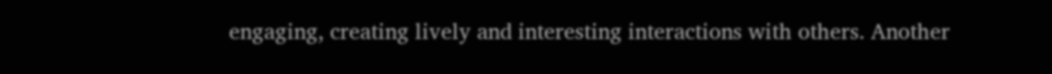engaging, creating lively and interesting interactions with others. Another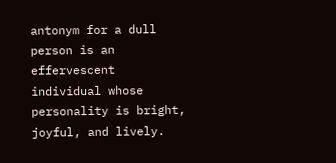antonym for a dull person is an effervescent individual whose personality is bright, joyful, and lively.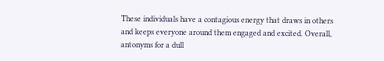These individuals have a contagious energy that draws in others and keeps everyone around them engaged and excited. Overall, antonyms for a dull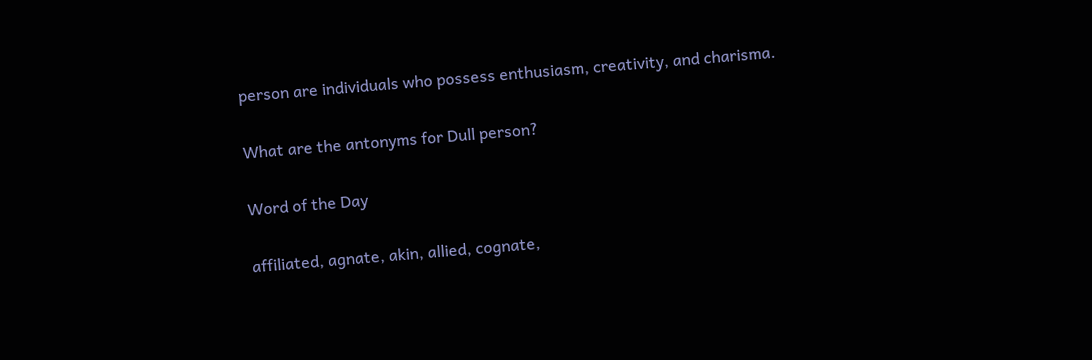person are individuals who possess enthusiasm, creativity, and charisma.

What are the antonyms for Dull person?

Word of the Day

affiliated, agnate, akin, allied, cognate,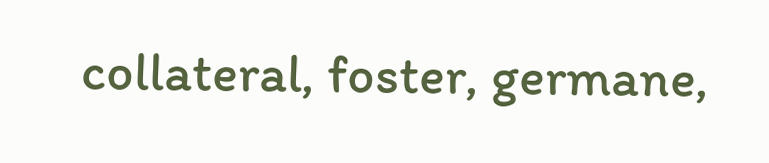collateral, foster, germane,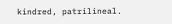kindred, patrilineal.